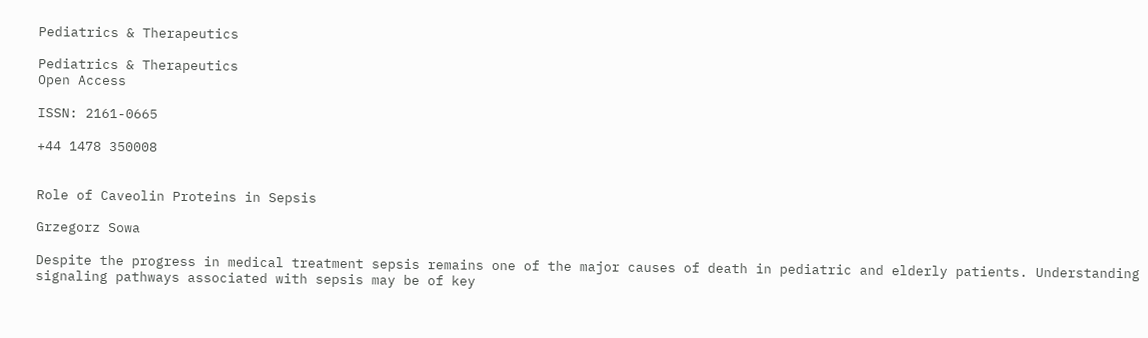Pediatrics & Therapeutics

Pediatrics & Therapeutics
Open Access

ISSN: 2161-0665

+44 1478 350008


Role of Caveolin Proteins in Sepsis

Grzegorz Sowa

Despite the progress in medical treatment sepsis remains one of the major causes of death in pediatric and elderly patients. Understanding signaling pathways associated with sepsis may be of key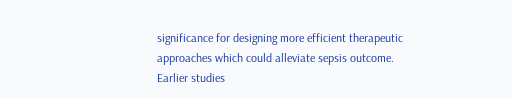significance for designing more efficient therapeutic approaches which could alleviate sepsis outcome. Earlier studies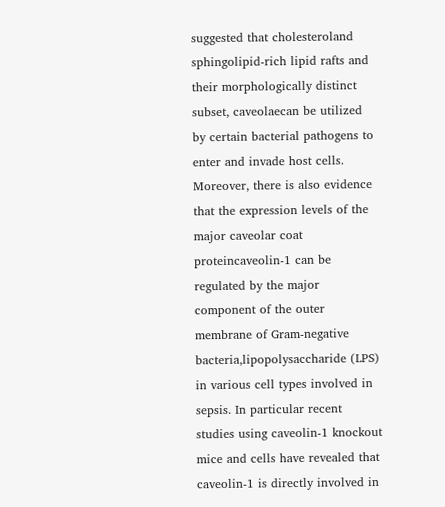suggested that cholesteroland sphingolipid-rich lipid rafts and their morphologically distinct subset, caveolaecan be utilized by certain bacterial pathogens to enter and invade host cells. Moreover, there is also evidence that the expression levels of the major caveolar coat proteincaveolin-1 can be regulated by the major component of the outer membrane of Gram-negative bacteria,lipopolysaccharide (LPS) in various cell types involved in sepsis. In particular recent studies using caveolin-1 knockout mice and cells have revealed that caveolin-1 is directly involved in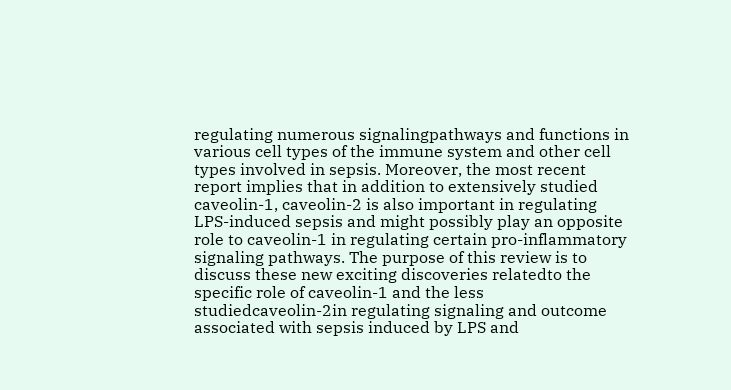regulating numerous signalingpathways and functions in various cell types of the immune system and other cell types involved in sepsis. Moreover, the most recent report implies that in addition to extensively studied caveolin-1, caveolin-2 is also important in regulating LPS-induced sepsis and might possibly play an opposite role to caveolin-1 in regulating certain pro-inflammatory signaling pathways. The purpose of this review is to discuss these new exciting discoveries relatedto the specific role of caveolin-1 and the less studiedcaveolin-2in regulating signaling and outcome associated with sepsis induced by LPS and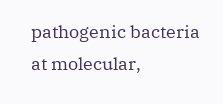pathogenic bacteria at molecular,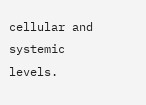cellular and systemic levels.